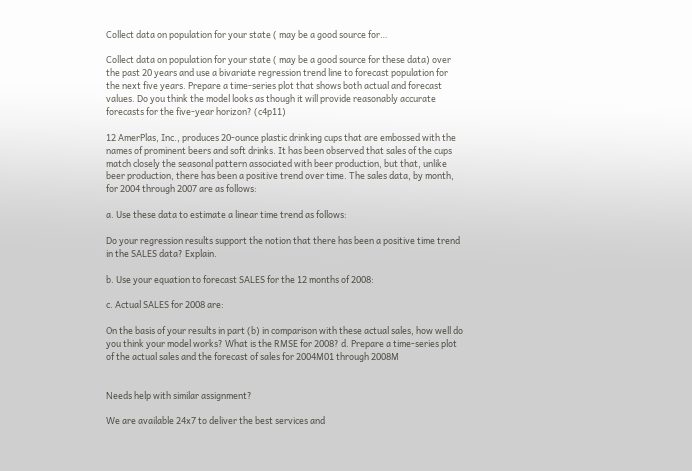Collect data on population for your state ( may be a good source for…

Collect data on population for your state ( may be a good source for these data) over the past 20 years and use a bivariate regression trend line to forecast population for the next five years. Prepare a time-series plot that shows both actual and forecast values. Do you think the model looks as though it will provide reasonably accurate forecasts for the five-year horizon? (c4p11)

12 AmerPlas, Inc., produces 20-ounce plastic drinking cups that are embossed with the names of prominent beers and soft drinks. It has been observed that sales of the cups match closely the seasonal pattern associated with beer production, but that, unlike beer production, there has been a positive trend over time. The sales data, by month, for 2004 through 2007 are as follows:

a. Use these data to estimate a linear time trend as follows:

Do your regression results support the notion that there has been a positive time trend in the SALES data? Explain.

b. Use your equation to forecast SALES for the 12 months of 2008:

c. Actual SALES for 2008 are:

On the basis of your results in part (b) in comparison with these actual sales, how well do you think your model works? What is the RMSE for 2008? d. Prepare a time-series plot of the actual sales and the forecast of sales for 2004M01 through 2008M


Needs help with similar assignment?

We are available 24x7 to deliver the best services and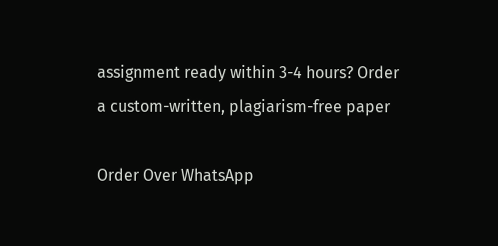assignment ready within 3-4 hours? Order a custom-written, plagiarism-free paper

Order Over WhatsApp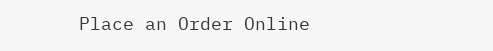Place an Order Online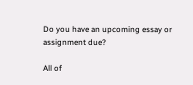Do you have an upcoming essay or assignment due?

All of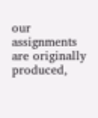our assignments are originally produced,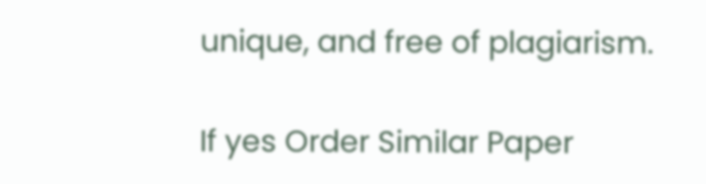unique, and free of plagiarism.

If yes Order Similar Paper